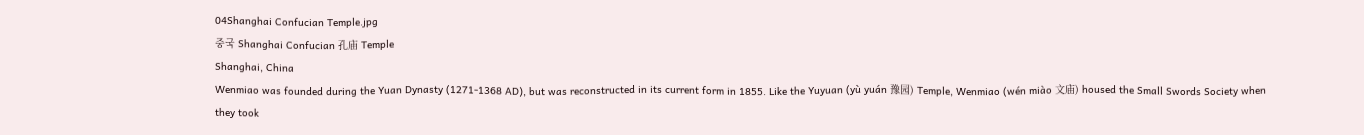04Shanghai Confucian Temple.jpg
중국 Shanghai Confucian 孔庙 Temple
Shanghai, China
Wenmiao was founded during the Yuan Dynasty (1271-1368 AD), but was reconstructed in its current form in 1855. Like the Yuyuan (yù yuán 豫园) Temple, Wenmiao (wén miào 文庙) housed the Small Swords Society when they took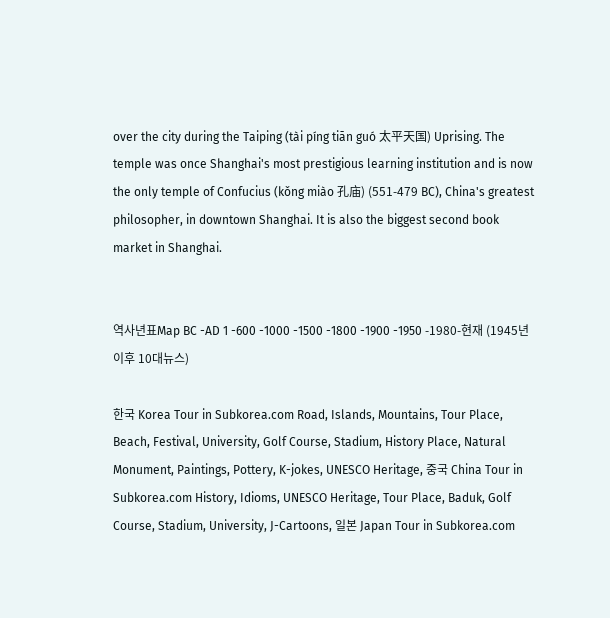over the city during the Taiping (tài píng tiān guó 太平天国) Uprising. The temple was once Shanghai's most prestigious learning institution and is now the only temple of Confucius (kǒng miào 孔庙) (551-479 BC), China's greatest philosopher, in downtown Shanghai. It is also the biggest second book market in Shanghai.


역사년표Map BC -AD 1 -600 -1000 -1500 -1800 -1900 -1950 -1980-현재 (1945년이후 10대뉴스)

한국 Korea Tour in Subkorea.com Road, Islands, Mountains, Tour Place, Beach, Festival, University, Golf Course, Stadium, History Place, Natural Monument, Paintings, Pottery, K-jokes, UNESCO Heritage, 중국 China Tour in Subkorea.com History, Idioms, UNESCO Heritage, Tour Place, Baduk, Golf Course, Stadium, University, J-Cartoons, 일본 Japan Tour in Subkorea.com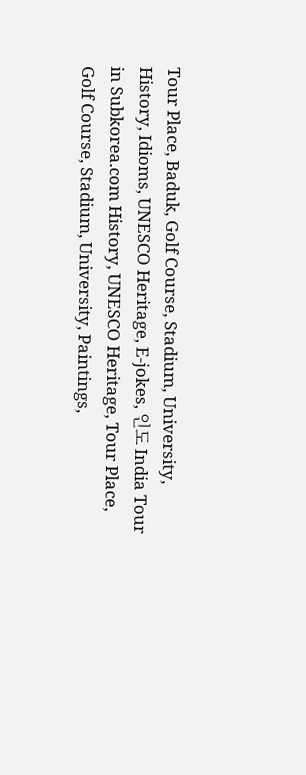Tour Place, Baduk, Golf Course, Stadium, University, History, Idioms, UNESCO Heritage, E-jokes, 인도 India Tour in Subkorea.com History, UNESCO Heritage, Tour Place, Golf Course, Stadium, University, Paintings,